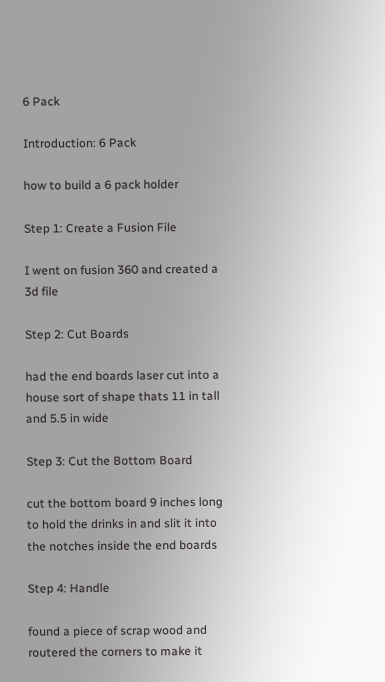6 Pack

Introduction: 6 Pack

how to build a 6 pack holder

Step 1: Create a Fusion File

I went on fusion 360 and created a 3d file

Step 2: Cut Boards

had the end boards laser cut into a house sort of shape thats 11 in tall and 5.5 in wide

Step 3: Cut the Bottom Board

cut the bottom board 9 inches long to hold the drinks in and slit it into the notches inside the end boards

Step 4: Handle

found a piece of scrap wood and routered the corners to make it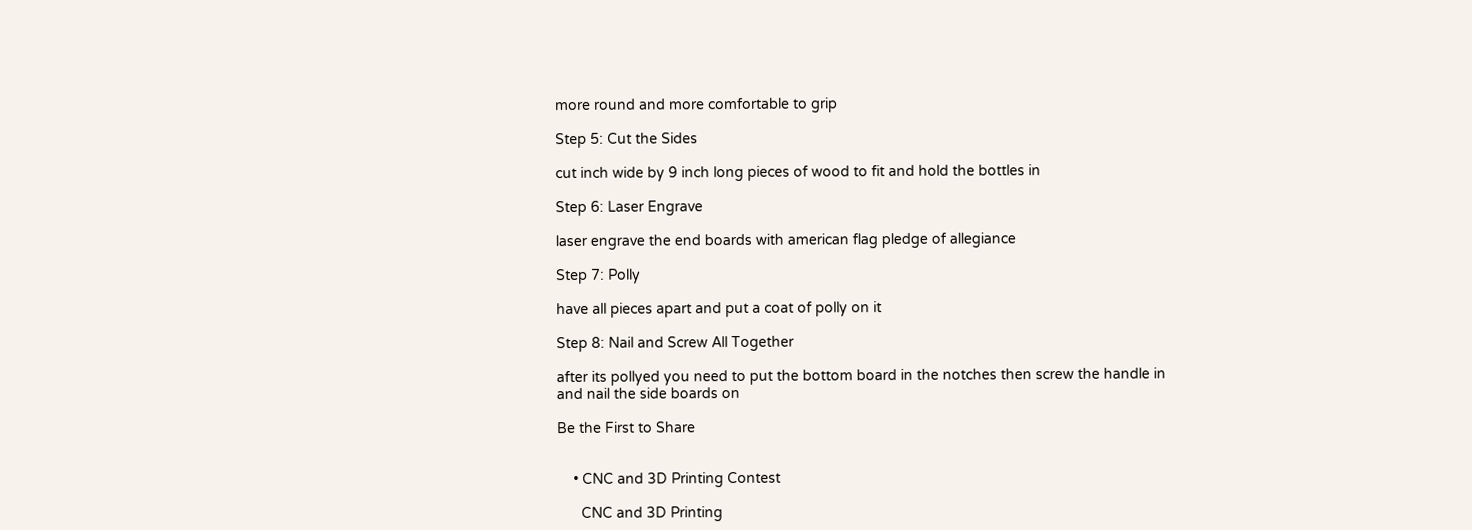more round and more comfortable to grip

Step 5: Cut the Sides

cut inch wide by 9 inch long pieces of wood to fit and hold the bottles in

Step 6: Laser Engrave

laser engrave the end boards with american flag pledge of allegiance

Step 7: Polly

have all pieces apart and put a coat of polly on it

Step 8: Nail and Screw All Together

after its pollyed you need to put the bottom board in the notches then screw the handle in and nail the side boards on

Be the First to Share


    • CNC and 3D Printing Contest

      CNC and 3D Printing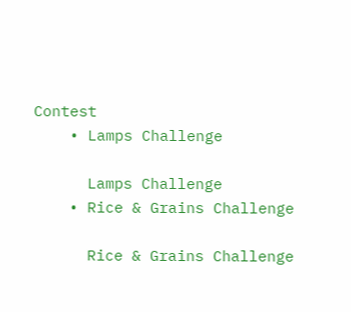Contest
    • Lamps Challenge

      Lamps Challenge
    • Rice & Grains Challenge

      Rice & Grains Challenge